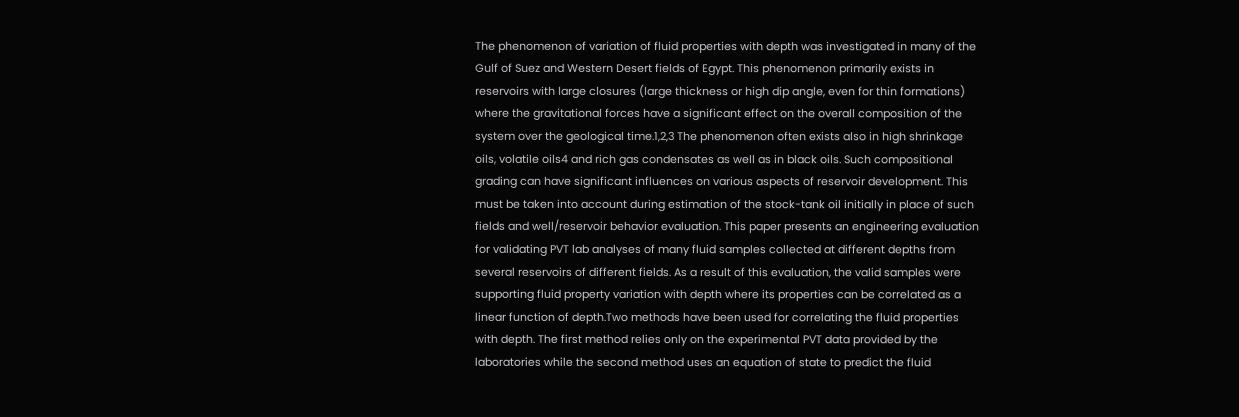The phenomenon of variation of fluid properties with depth was investigated in many of the Gulf of Suez and Western Desert fields of Egypt. This phenomenon primarily exists in reservoirs with large closures (large thickness or high dip angle, even for thin formations) where the gravitational forces have a significant effect on the overall composition of the system over the geological time.1,2,3 The phenomenon often exists also in high shrinkage oils, volatile oils4 and rich gas condensates as well as in black oils. Such compositional grading can have significant influences on various aspects of reservoir development. This must be taken into account during estimation of the stock-tank oil initially in place of such fields and well/reservoir behavior evaluation. This paper presents an engineering evaluation for validating PVT lab analyses of many fluid samples collected at different depths from several reservoirs of different fields. As a result of this evaluation, the valid samples were supporting fluid property variation with depth where its properties can be correlated as a linear function of depth.Two methods have been used for correlating the fluid properties with depth. The first method relies only on the experimental PVT data provided by the laboratories while the second method uses an equation of state to predict the fluid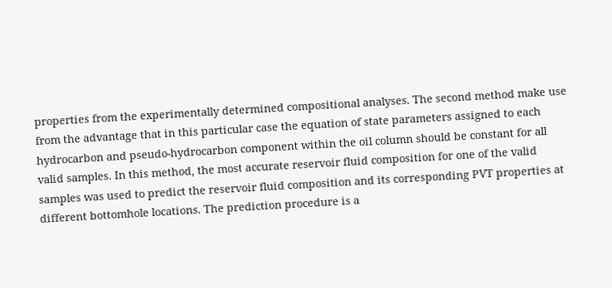properties from the experimentally determined compositional analyses. The second method make use from the advantage that in this particular case the equation of state parameters assigned to each hydrocarbon and pseudo-hydrocarbon component within the oil column should be constant for all valid samples. In this method, the most accurate reservoir fluid composition for one of the valid samples was used to predict the reservoir fluid composition and its corresponding PVT properties at different bottomhole locations. The prediction procedure is a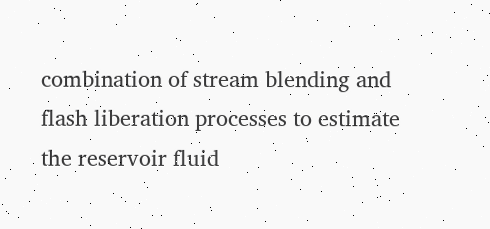combination of stream blending and flash liberation processes to estimate the reservoir fluid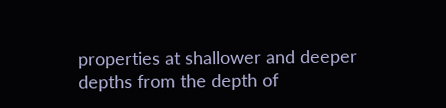properties at shallower and deeper depths from the depth of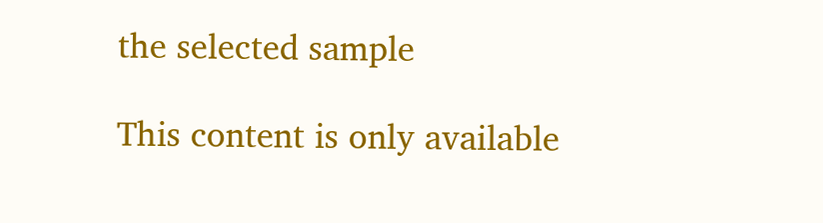the selected sample

This content is only available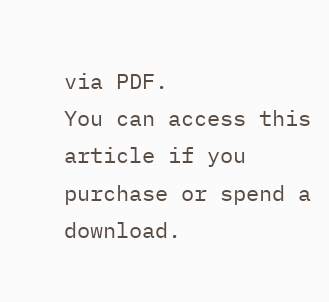via PDF.
You can access this article if you purchase or spend a download.